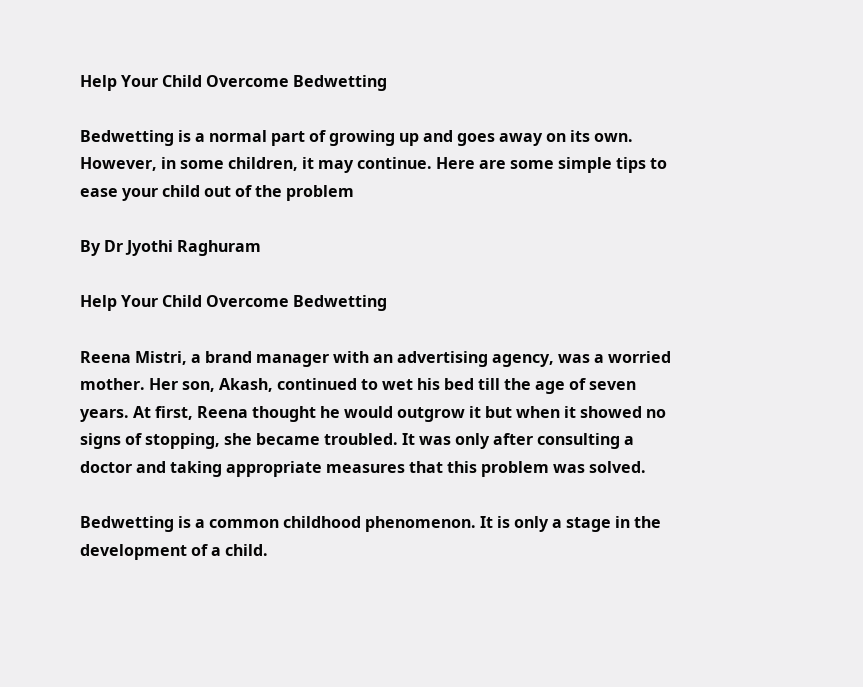Help Your Child Overcome Bedwetting

Bedwetting is a normal part of growing up and goes away on its own. However, in some children, it may continue. Here are some simple tips to ease your child out of the problem

By Dr Jyothi Raghuram

Help Your Child Overcome Bedwetting

Reena Mistri, a brand manager with an advertising agency, was a worried mother. Her son, Akash, continued to wet his bed till the age of seven years. At first, Reena thought he would outgrow it but when it showed no signs of stopping, she became troubled. It was only after consulting a doctor and taking appropriate measures that this problem was solved.

Bedwetting is a common childhood phenomenon. It is only a stage in the development of a child.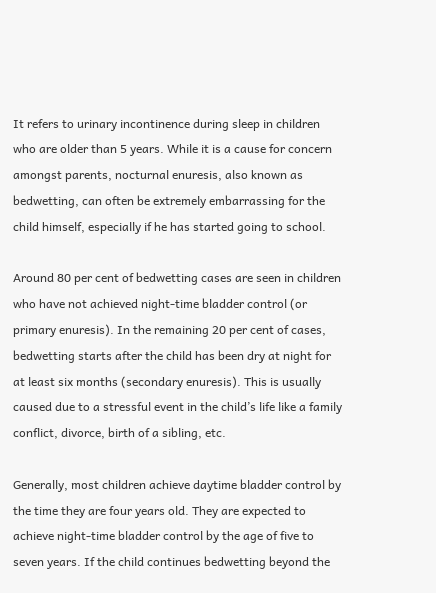It refers to urinary incontinence during sleep in children who are older than 5 years. While it is a cause for concern amongst parents, nocturnal enuresis, also known as bedwetting, can often be extremely embarrassing for the child himself, especially if he has started going to school.

Around 80 per cent of bedwetting cases are seen in children who have not achieved night-time bladder control (or primary enuresis). In the remaining 20 per cent of cases, bedwetting starts after the child has been dry at night for at least six months (secondary enuresis). This is usually caused due to a stressful event in the child’s life like a family conflict, divorce, birth of a sibling, etc.

Generally, most children achieve daytime bladder control by the time they are four years old. They are expected to achieve night-time bladder control by the age of five to seven years. If the child continues bedwetting beyond the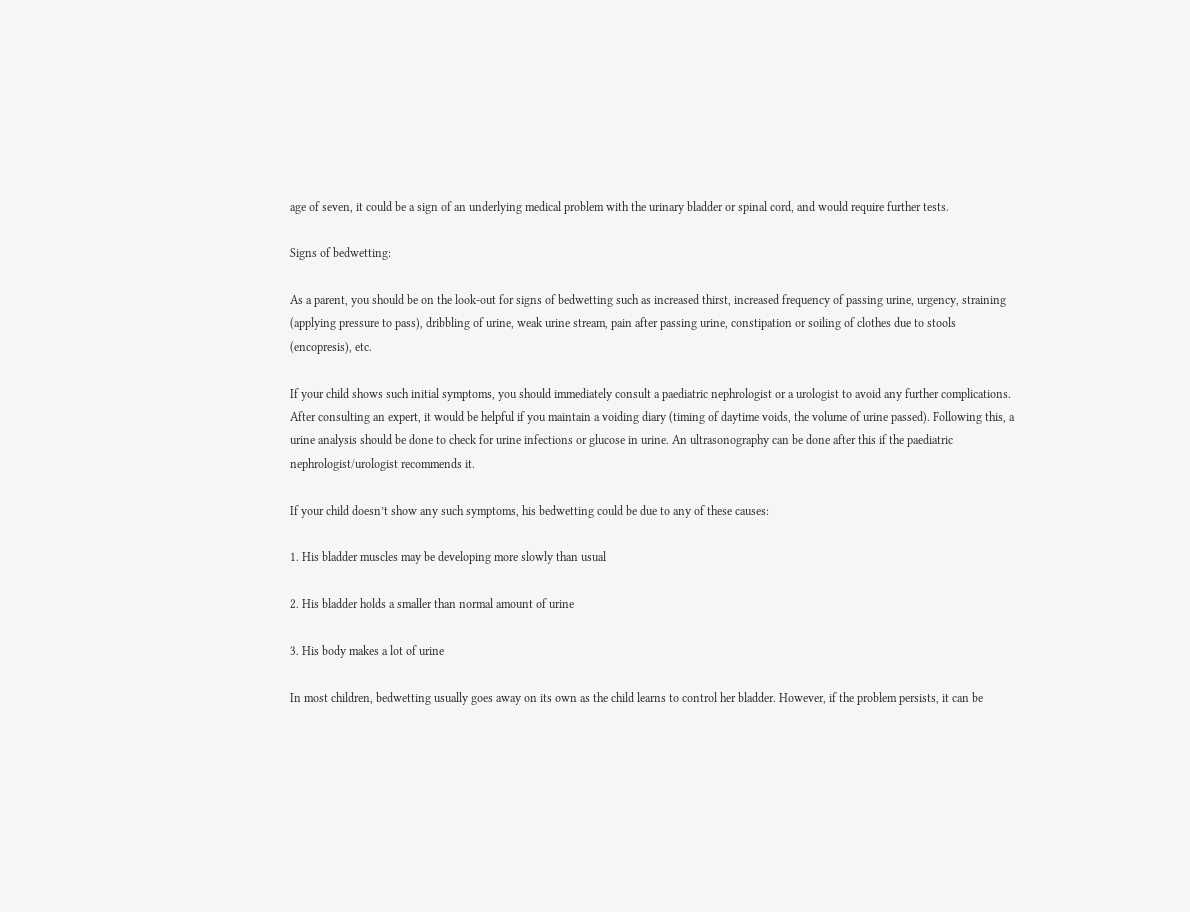age of seven, it could be a sign of an underlying medical problem with the urinary bladder or spinal cord, and would require further tests.

Signs of bedwetting:

As a parent, you should be on the look-out for signs of bedwetting such as increased thirst, increased frequency of passing urine, urgency, straining (applying pressure to pass), dribbling of urine, weak urine stream, pain after passing urine, constipation or soiling of clothes due to stools (encopresis), etc.

If your child shows such initial symptoms, you should immediately consult a paediatric nephrologist or a urologist to avoid any further complications. After consulting an expert, it would be helpful if you maintain a voiding diary (timing of daytime voids, the volume of urine passed). Following this, a urine analysis should be done to check for urine infections or glucose in urine. An ultrasonography can be done after this if the paediatric nephrologist/urologist recommends it.

If your child doesn’t show any such symptoms, his bedwetting could be due to any of these causes:

1. His bladder muscles may be developing more slowly than usual

2. His bladder holds a smaller than normal amount of urine

3. His body makes a lot of urine

In most children, bedwetting usually goes away on its own as the child learns to control her bladder. However, if the problem persists, it can be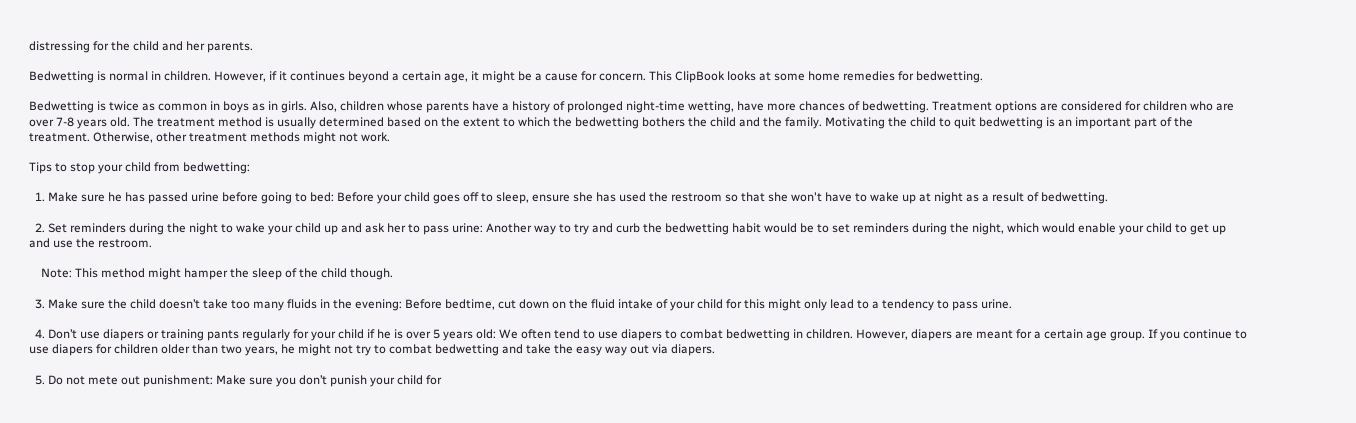distressing for the child and her parents.

Bedwetting is normal in children. However, if it continues beyond a certain age, it might be a cause for concern. This ClipBook looks at some home remedies for bedwetting.

Bedwetting is twice as common in boys as in girls. Also, children whose parents have a history of prolonged night-time wetting, have more chances of bedwetting. Treatment options are considered for children who are over 7-8 years old. The treatment method is usually determined based on the extent to which the bedwetting bothers the child and the family. Motivating the child to quit bedwetting is an important part of the treatment. Otherwise, other treatment methods might not work.

Tips to stop your child from bedwetting:

  1. Make sure he has passed urine before going to bed: Before your child goes off to sleep, ensure she has used the restroom so that she won't have to wake up at night as a result of bedwetting.

  2. Set reminders during the night to wake your child up and ask her to pass urine: Another way to try and curb the bedwetting habit would be to set reminders during the night, which would enable your child to get up and use the restroom.

    Note: This method might hamper the sleep of the child though.

  3. Make sure the child doesn’t take too many fluids in the evening: Before bedtime, cut down on the fluid intake of your child for this might only lead to a tendency to pass urine.

  4. Don’t use diapers or training pants regularly for your child if he is over 5 years old: We often tend to use diapers to combat bedwetting in children. However, diapers are meant for a certain age group. If you continue to use diapers for children older than two years, he might not try to combat bedwetting and take the easy way out via diapers.

  5. Do not mete out punishment: Make sure you don’t punish your child for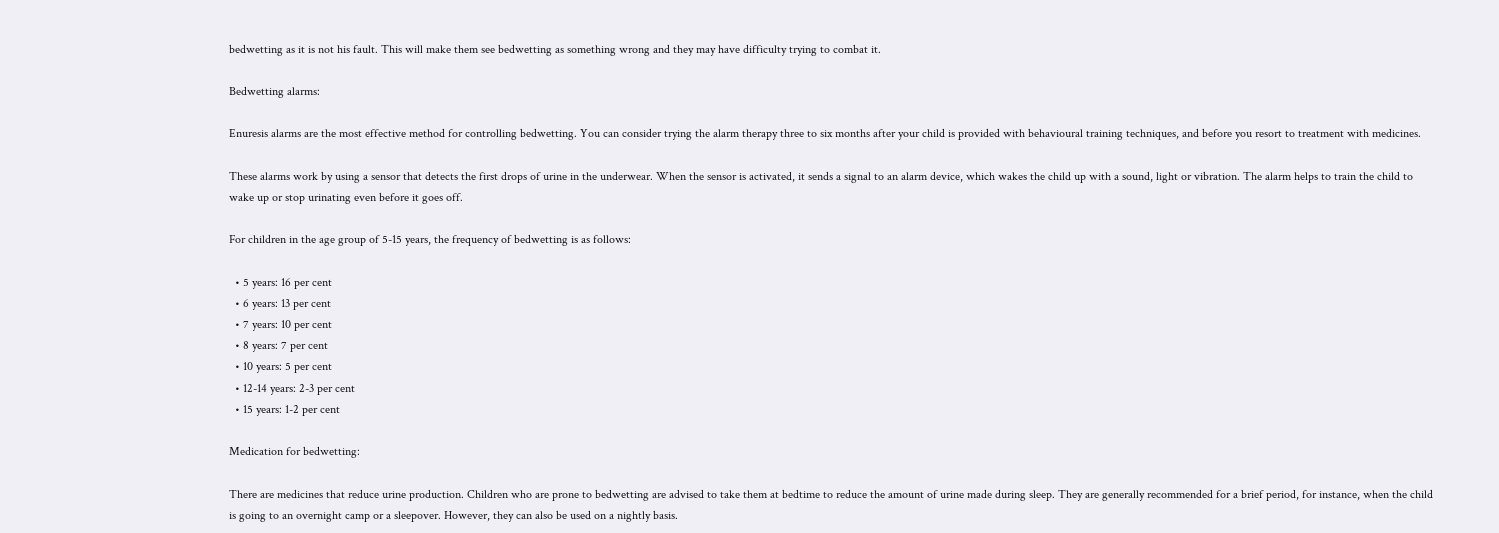bedwetting as it is not his fault. This will make them see bedwetting as something wrong and they may have difficulty trying to combat it.

Bedwetting alarms:

Enuresis alarms are the most effective method for controlling bedwetting. You can consider trying the alarm therapy three to six months after your child is provided with behavioural training techniques, and before you resort to treatment with medicines.

These alarms work by using a sensor that detects the first drops of urine in the underwear. When the sensor is activated, it sends a signal to an alarm device, which wakes the child up with a sound, light or vibration. The alarm helps to train the child to wake up or stop urinating even before it goes off.

For children in the age group of 5-15 years, the frequency of bedwetting is as follows:

  • 5 years: 16 per cent
  • 6 years: 13 per cent
  • 7 years: 10 per cent
  • 8 years: 7 per cent
  • 10 years: 5 per cent
  • 12-14 years: 2-3 per cent
  • 15 years: 1-2 per cent

Medication for bedwetting:

There are medicines that reduce urine production. Children who are prone to bedwetting are advised to take them at bedtime to reduce the amount of urine made during sleep. They are generally recommended for a brief period, for instance, when the child is going to an overnight camp or a sleepover. However, they can also be used on a nightly basis.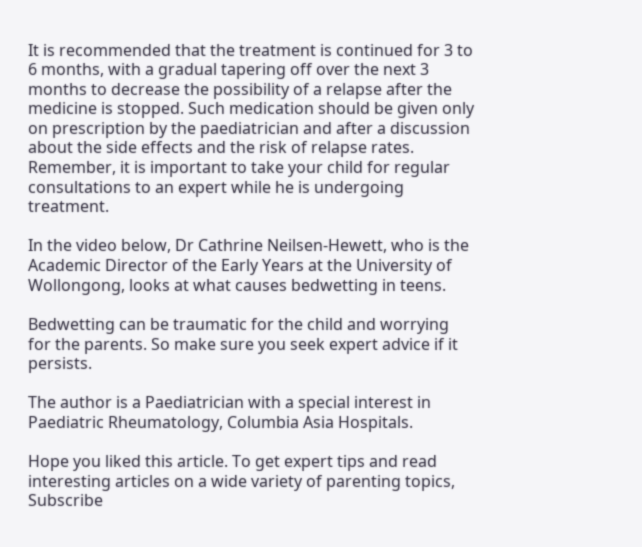It is recommended that the treatment is continued for 3 to 6 months, with a gradual tapering off over the next 3 months to decrease the possibility of a relapse after the medicine is stopped. Such medication should be given only on prescription by the paediatrician and after a discussion about the side effects and the risk of relapse rates. Remember, it is important to take your child for regular consultations to an expert while he is undergoing treatment.

In the video below, Dr Cathrine Neilsen-Hewett, who is the Academic Director of the Early Years at the University of Wollongong, looks at what causes bedwetting in teens.

Bedwetting can be traumatic for the child and worrying for the parents. So make sure you seek expert advice if it persists.

The author is a Paediatrician with a special interest in Paediatric Rheumatology, Columbia Asia Hospitals.

Hope you liked this article. To get expert tips and read interesting articles on a wide variety of parenting topics, Subscribe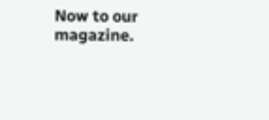Now to our magazine.